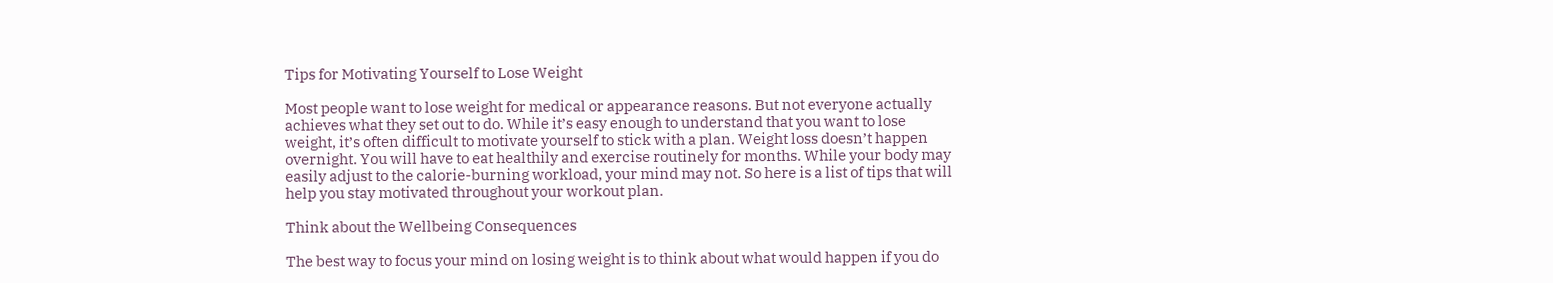Tips for Motivating Yourself to Lose Weight

Most people want to lose weight for medical or appearance reasons. But not everyone actually achieves what they set out to do. While it’s easy enough to understand that you want to lose weight, it’s often difficult to motivate yourself to stick with a plan. Weight loss doesn’t happen overnight. You will have to eat healthily and exercise routinely for months. While your body may easily adjust to the calorie-burning workload, your mind may not. So here is a list of tips that will help you stay motivated throughout your workout plan.

Think about the Wellbeing Consequences

The best way to focus your mind on losing weight is to think about what would happen if you do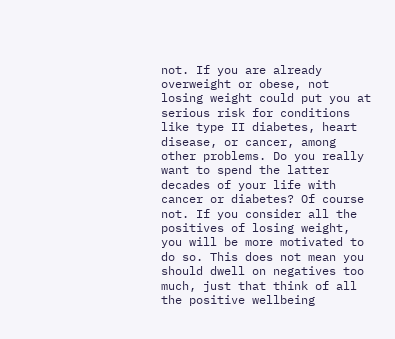not. If you are already overweight or obese, not losing weight could put you at serious risk for conditions like type II diabetes, heart disease, or cancer, among other problems. Do you really want to spend the latter decades of your life with cancer or diabetes? Of course not. If you consider all the positives of losing weight, you will be more motivated to do so. This does not mean you should dwell on negatives too much, just that think of all the positive wellbeing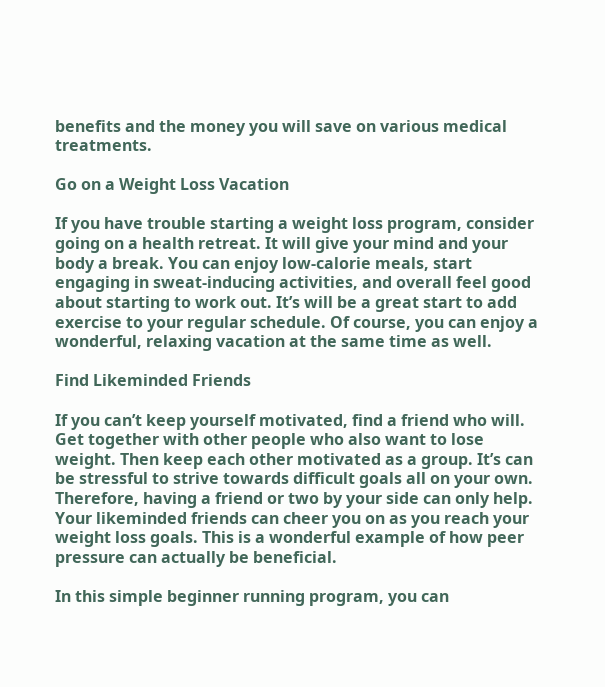benefits and the money you will save on various medical treatments.

Go on a Weight Loss Vacation

If you have trouble starting a weight loss program, consider going on a health retreat. It will give your mind and your body a break. You can enjoy low-calorie meals, start engaging in sweat-inducing activities, and overall feel good about starting to work out. It’s will be a great start to add exercise to your regular schedule. Of course, you can enjoy a wonderful, relaxing vacation at the same time as well.

Find Likeminded Friends

If you can’t keep yourself motivated, find a friend who will. Get together with other people who also want to lose weight. Then keep each other motivated as a group. It’s can be stressful to strive towards difficult goals all on your own. Therefore, having a friend or two by your side can only help. Your likeminded friends can cheer you on as you reach your weight loss goals. This is a wonderful example of how peer pressure can actually be beneficial.

In this simple beginner running program, you can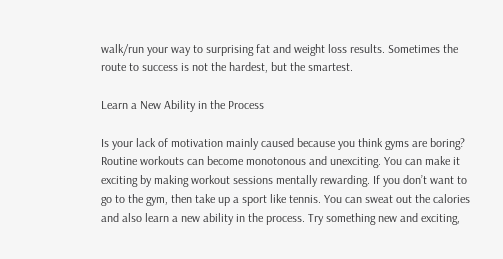walk/run your way to surprising fat and weight loss results. Sometimes the route to success is not the hardest, but the smartest.

Learn a New Ability in the Process

Is your lack of motivation mainly caused because you think gyms are boring? Routine workouts can become monotonous and unexciting. You can make it exciting by making workout sessions mentally rewarding. If you don’t want to go to the gym, then take up a sport like tennis. You can sweat out the calories and also learn a new ability in the process. Try something new and exciting,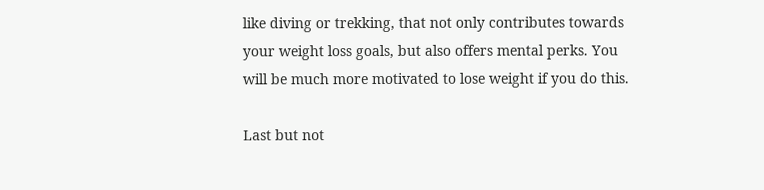like diving or trekking, that not only contributes towards your weight loss goals, but also offers mental perks. You will be much more motivated to lose weight if you do this.

Last but not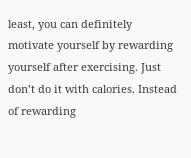least, you can definitely motivate yourself by rewarding yourself after exercising. Just don’t do it with calories. Instead of rewarding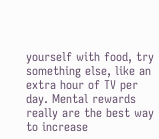yourself with food, try something else, like an extra hour of TV per day. Mental rewards really are the best way to increase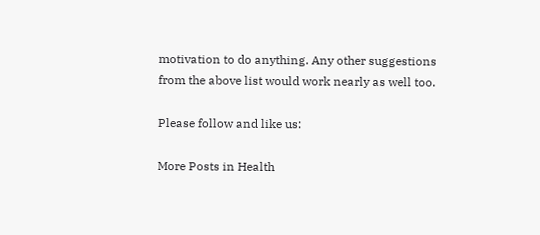motivation to do anything. Any other suggestions from the above list would work nearly as well too.

Please follow and like us:

More Posts in Health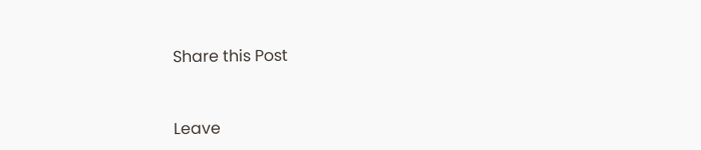Share this Post


Leave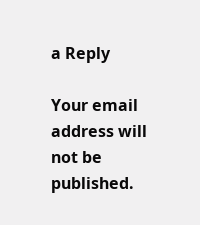a Reply

Your email address will not be published.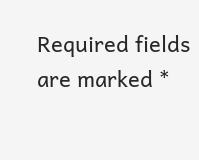Required fields are marked *